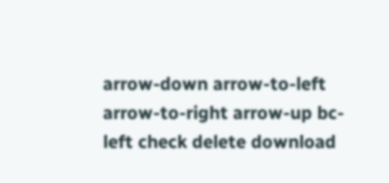arrow-down arrow-to-left arrow-to-right arrow-up bc-left check delete download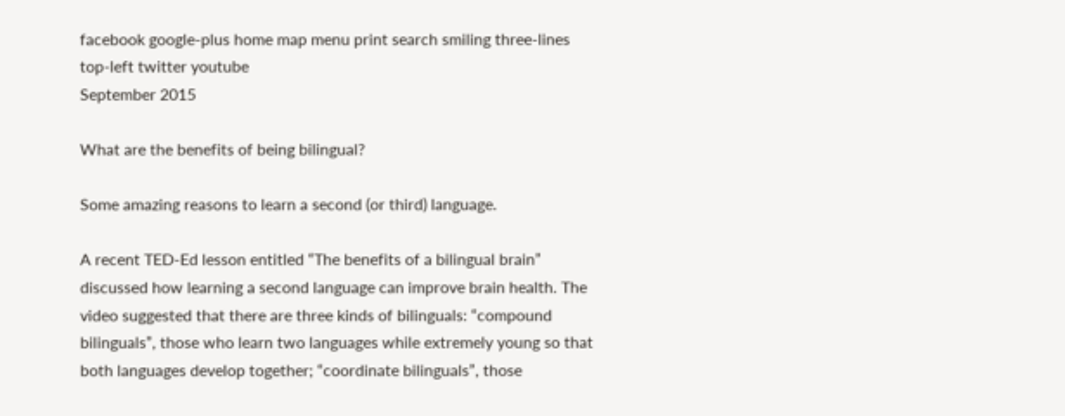facebook google-plus home map menu print search smiling three-lines top-left twitter youtube
September 2015

What are the benefits of being bilingual?

Some amazing reasons to learn a second (or third) language.

A recent TED-Ed lesson entitled “The benefits of a bilingual brain” discussed how learning a second language can improve brain health. The video suggested that there are three kinds of bilinguals: “compound bilinguals”, those who learn two languages while extremely young so that both languages develop together; “coordinate bilinguals”, those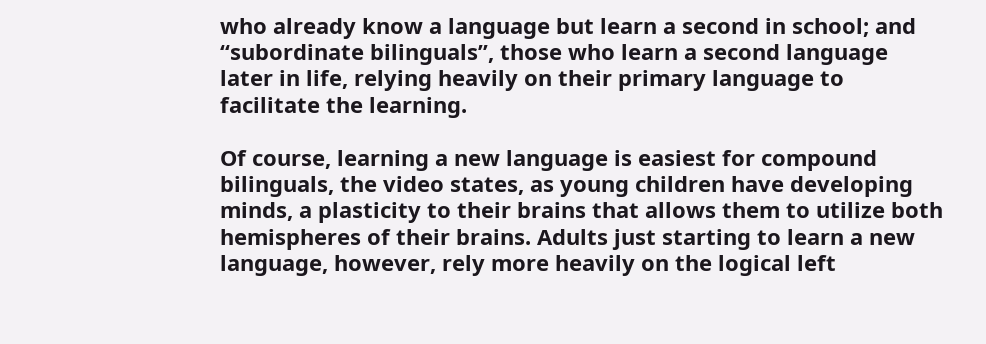who already know a language but learn a second in school; and “subordinate bilinguals”, those who learn a second language later in life, relying heavily on their primary language to facilitate the learning.

Of course, learning a new language is easiest for compound bilinguals, the video states, as young children have developing minds, a plasticity to their brains that allows them to utilize both hemispheres of their brains. Adults just starting to learn a new language, however, rely more heavily on the logical left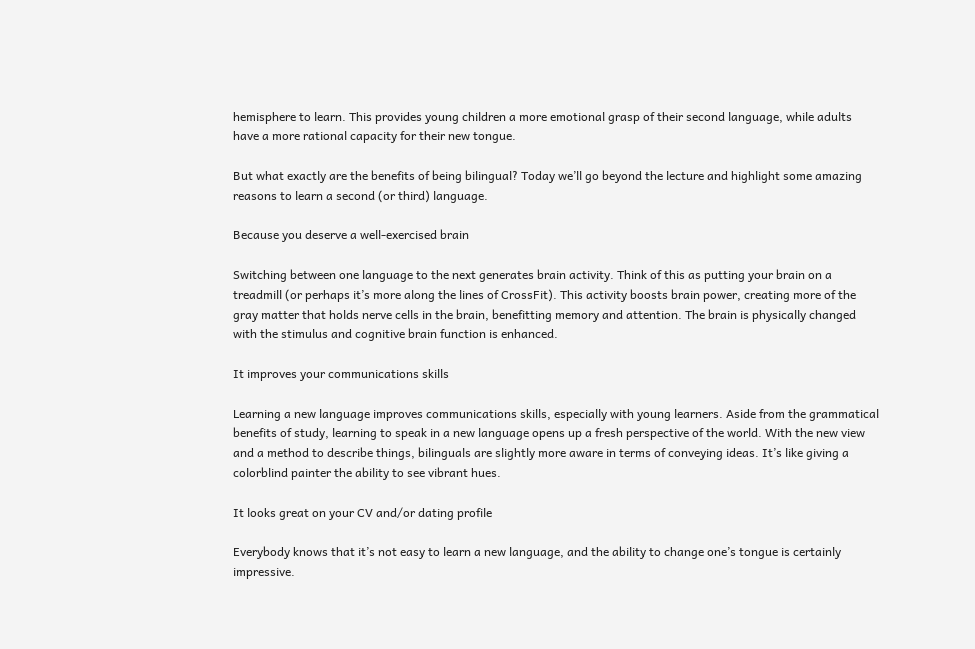hemisphere to learn. This provides young children a more emotional grasp of their second language, while adults have a more rational capacity for their new tongue.

But what exactly are the benefits of being bilingual? Today we’ll go beyond the lecture and highlight some amazing reasons to learn a second (or third) language.

Because you deserve a well-exercised brain

Switching between one language to the next generates brain activity. Think of this as putting your brain on a treadmill (or perhaps it’s more along the lines of CrossFit). This activity boosts brain power, creating more of the gray matter that holds nerve cells in the brain, benefitting memory and attention. The brain is physically changed with the stimulus and cognitive brain function is enhanced.

It improves your communications skills

Learning a new language improves communications skills, especially with young learners. Aside from the grammatical benefits of study, learning to speak in a new language opens up a fresh perspective of the world. With the new view and a method to describe things, bilinguals are slightly more aware in terms of conveying ideas. It’s like giving a colorblind painter the ability to see vibrant hues.

It looks great on your CV and/or dating profile

Everybody knows that it’s not easy to learn a new language, and the ability to change one’s tongue is certainly impressive.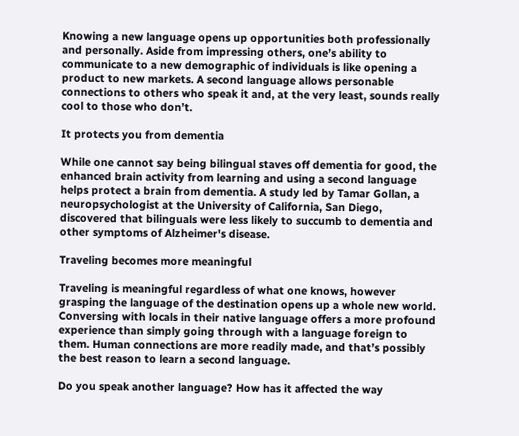Knowing a new language opens up opportunities both professionally and personally. Aside from impressing others, one’s ability to communicate to a new demographic of individuals is like opening a product to new markets. A second language allows personable connections to others who speak it and, at the very least, sounds really cool to those who don’t.

It protects you from dementia

While one cannot say being bilingual staves off dementia for good, the enhanced brain activity from learning and using a second language helps protect a brain from dementia. A study led by Tamar Gollan, a neuropsychologist at the University of California, San Diego, discovered that bilinguals were less likely to succumb to dementia and other symptoms of Alzheimer's disease.

Traveling becomes more meaningful

Traveling is meaningful regardless of what one knows, however grasping the language of the destination opens up a whole new world. Conversing with locals in their native language offers a more profound experience than simply going through with a language foreign to them. Human connections are more readily made, and that’s possibly the best reason to learn a second language.

Do you speak another language? How has it affected the way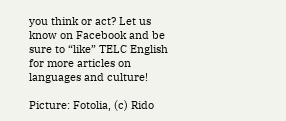you think or act? Let us know on Facebook and be sure to “like” TELC English for more articles on languages and culture!

Picture: Fotolia, (c) Rido